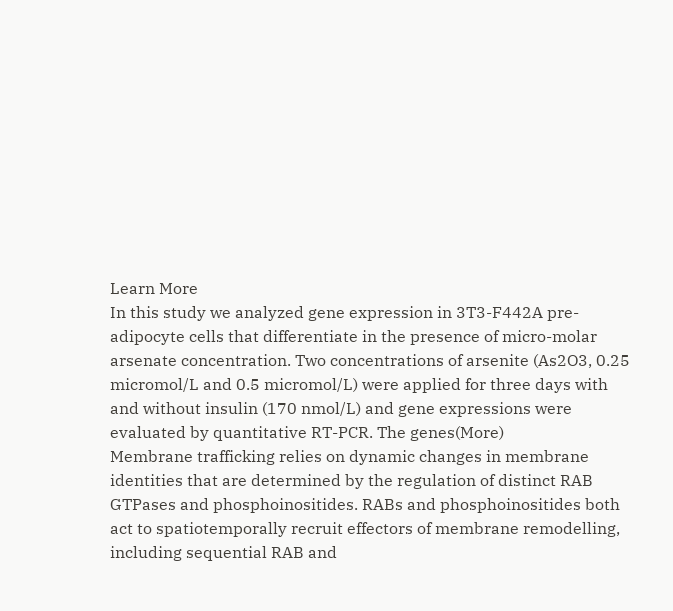Learn More
In this study we analyzed gene expression in 3T3-F442A pre-adipocyte cells that differentiate in the presence of micro-molar arsenate concentration. Two concentrations of arsenite (As2O3, 0.25 micromol/L and 0.5 micromol/L) were applied for three days with and without insulin (170 nmol/L) and gene expressions were evaluated by quantitative RT-PCR. The genes(More)
Membrane trafficking relies on dynamic changes in membrane identities that are determined by the regulation of distinct RAB GTPases and phosphoinositides. RABs and phosphoinositides both act to spatiotemporally recruit effectors of membrane remodelling, including sequential RAB and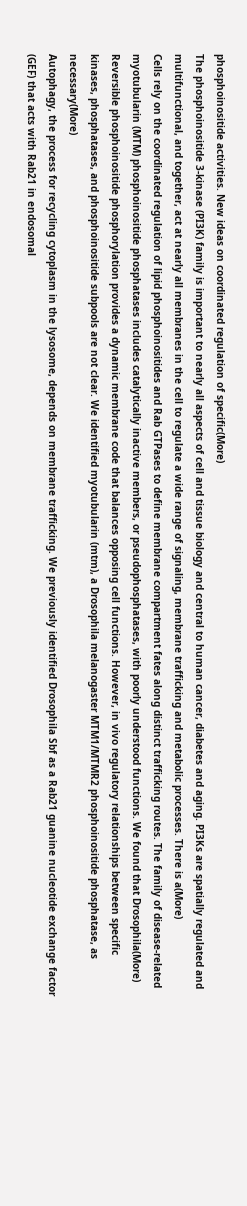phosphoinositide activities. New ideas on coordinated regulation of specific(More)
The phosphoinositide 3-kinase (PI3K) family is important to nearly all aspects of cell and tissue biology and central to human cancer, diabetes and aging. PI3Ks are spatially regulated and multifunctional, and together, act at nearly all membranes in the cell to regulate a wide range of signaling, membrane trafficking and metabolic processes. There is a(More)
Cells rely on the coordinated regulation of lipid phosphoinositides and Rab GTPases to define membrane compartment fates along distinct trafficking routes. The family of disease-related myotubularin (MTM) phosphoinositide phosphatases includes catalytically inactive members, or pseudophosphatases, with poorly understood functions. We found that Drosophila(More)
Reversible phosphoinositide phosphorylation provides a dynamic membrane code that balances opposing cell functions. However, in vivo regulatory relationships between specific kinases, phosphatases, and phosphoinositide subpools are not clear. We identified myotubularin (mtm), a Drosophila melanogaster MTM1/MTMR2 phosphoinositide phosphatase, as necessary(More)
Autophagy, the process for recycling cytoplasm in the lysosome, depends on membrane trafficking. We previously identified Drosophila Sbf as a Rab21 guanine nucleotide exchange factor (GEF) that acts with Rab21 in endosomal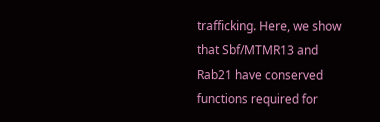trafficking. Here, we show that Sbf/MTMR13 and Rab21 have conserved functions required for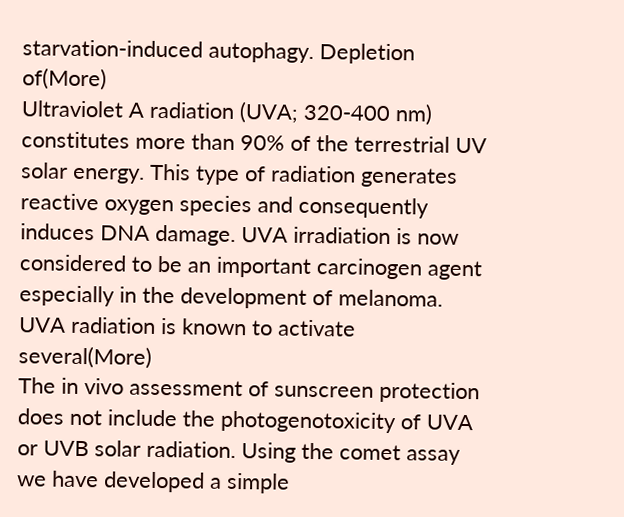starvation-induced autophagy. Depletion of(More)
Ultraviolet A radiation (UVA; 320-400 nm) constitutes more than 90% of the terrestrial UV solar energy. This type of radiation generates reactive oxygen species and consequently induces DNA damage. UVA irradiation is now considered to be an important carcinogen agent especially in the development of melanoma. UVA radiation is known to activate several(More)
The in vivo assessment of sunscreen protection does not include the photogenotoxicity of UVA or UVB solar radiation. Using the comet assay we have developed a simple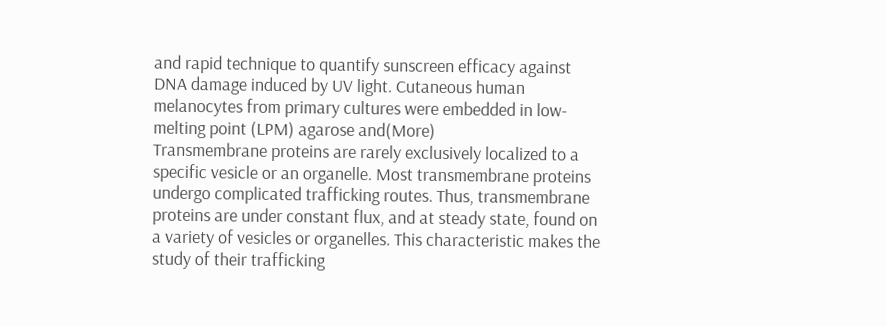and rapid technique to quantify sunscreen efficacy against DNA damage induced by UV light. Cutaneous human melanocytes from primary cultures were embedded in low-melting point (LPM) agarose and(More)
Transmembrane proteins are rarely exclusively localized to a specific vesicle or an organelle. Most transmembrane proteins undergo complicated trafficking routes. Thus, transmembrane proteins are under constant flux, and at steady state, found on a variety of vesicles or organelles. This characteristic makes the study of their trafficking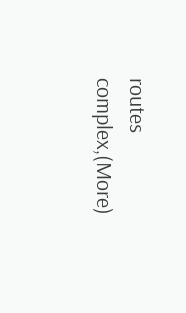routes complex,(More)